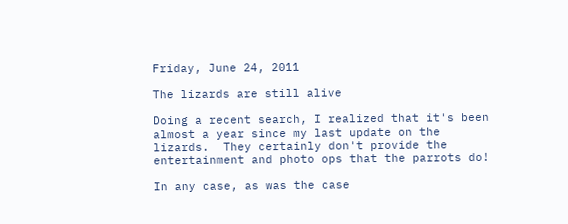Friday, June 24, 2011

The lizards are still alive

Doing a recent search, I realized that it's been almost a year since my last update on the lizards.  They certainly don't provide the entertainment and photo ops that the parrots do!

In any case, as was the case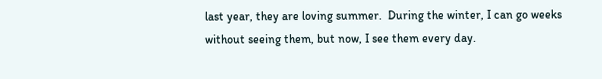last year, they are loving summer.  During the winter, I can go weeks without seeing them, but now, I see them every day.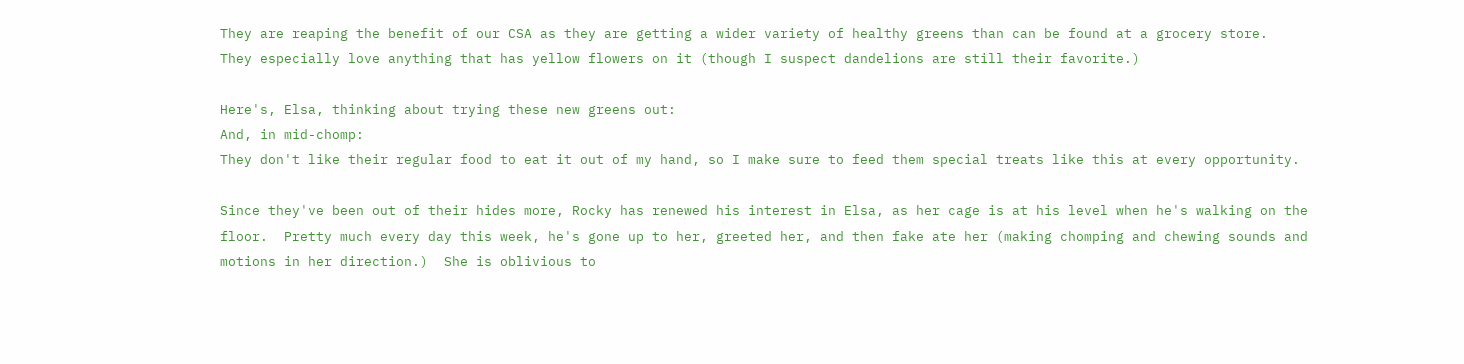They are reaping the benefit of our CSA as they are getting a wider variety of healthy greens than can be found at a grocery store.  They especially love anything that has yellow flowers on it (though I suspect dandelions are still their favorite.)

Here's, Elsa, thinking about trying these new greens out:
And, in mid-chomp:
They don't like their regular food to eat it out of my hand, so I make sure to feed them special treats like this at every opportunity.

Since they've been out of their hides more, Rocky has renewed his interest in Elsa, as her cage is at his level when he's walking on the floor.  Pretty much every day this week, he's gone up to her, greeted her, and then fake ate her (making chomping and chewing sounds and motions in her direction.)  She is oblivious to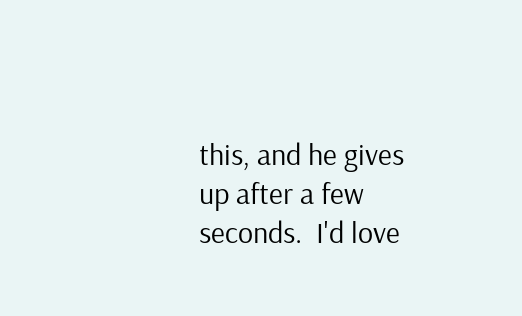this, and he gives up after a few seconds.  I'd love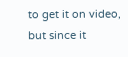to get it on video, but since it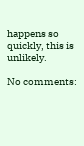happens so quickly, this is unlikely.

No comments: